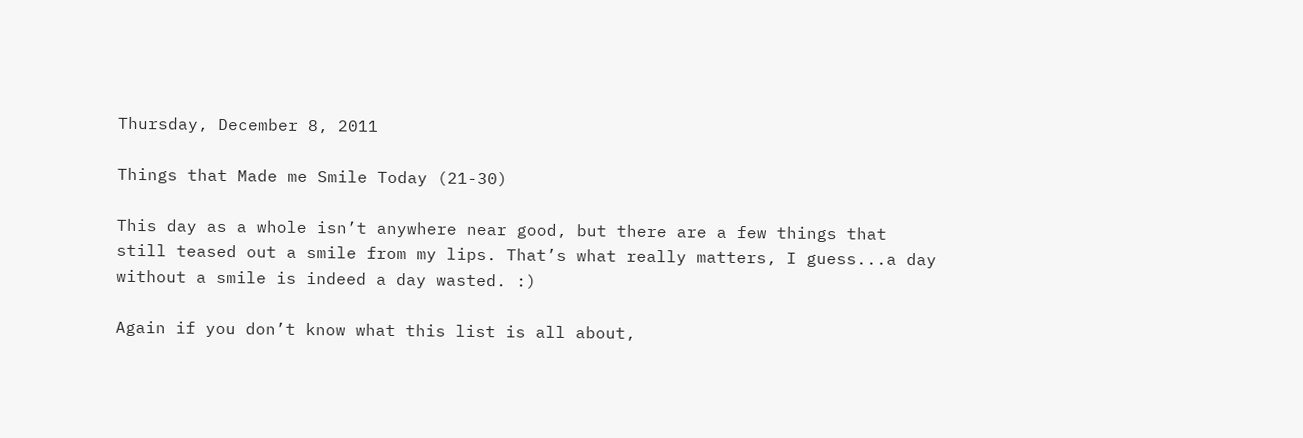Thursday, December 8, 2011

Things that Made me Smile Today (21-30)

This day as a whole isn’t anywhere near good, but there are a few things that still teased out a smile from my lips. That’s what really matters, I guess...a day without a smile is indeed a day wasted. :)

Again if you don’t know what this list is all about,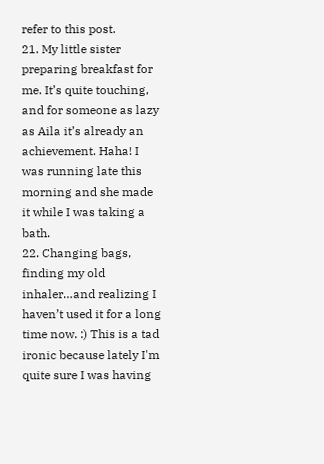refer to this post.
21. My little sister preparing breakfast for me. It’s quite touching, and for someone as lazy as Aila it’s already an achievement. Haha! I was running late this morning and she made it while I was taking a bath.
22. Changing bags, finding my old inhaler…and realizing I haven’t used it for a long time now. :) This is a tad ironic because lately I'm quite sure I was having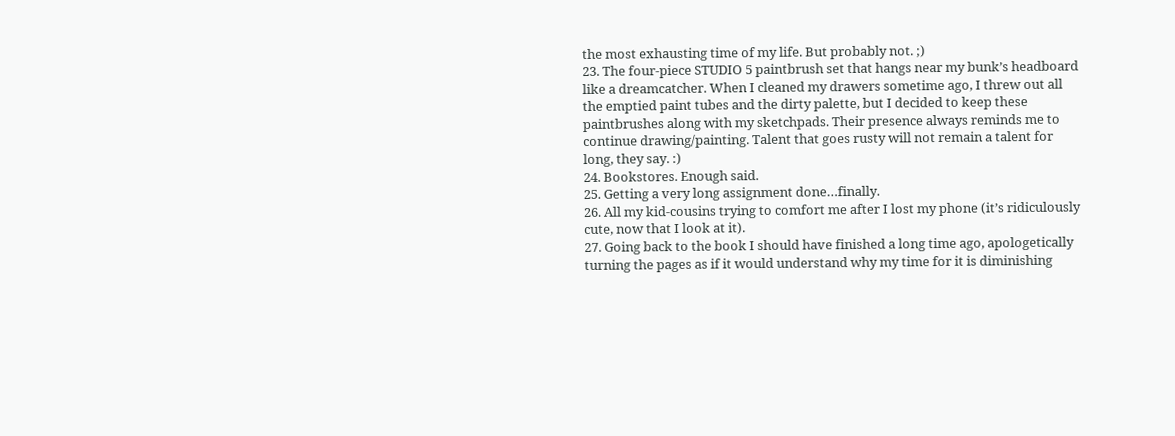the most exhausting time of my life. But probably not. ;)
23. The four-piece STUDIO 5 paintbrush set that hangs near my bunk’s headboard like a dreamcatcher. When I cleaned my drawers sometime ago, I threw out all the emptied paint tubes and the dirty palette, but I decided to keep these paintbrushes along with my sketchpads. Their presence always reminds me to continue drawing/painting. Talent that goes rusty will not remain a talent for long, they say. :)
24. Bookstores. Enough said.
25. Getting a very long assignment done…finally.
26. All my kid-cousins trying to comfort me after I lost my phone (it’s ridiculously cute, now that I look at it).
27. Going back to the book I should have finished a long time ago, apologetically turning the pages as if it would understand why my time for it is diminishing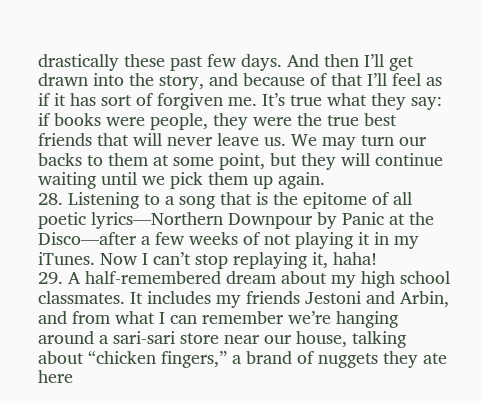drastically these past few days. And then I’ll get drawn into the story, and because of that I’ll feel as if it has sort of forgiven me. It’s true what they say: if books were people, they were the true best friends that will never leave us. We may turn our backs to them at some point, but they will continue waiting until we pick them up again.
28. Listening to a song that is the epitome of all poetic lyrics—Northern Downpour by Panic at the Disco—after a few weeks of not playing it in my iTunes. Now I can’t stop replaying it, haha!
29. A half-remembered dream about my high school classmates. It includes my friends Jestoni and Arbin, and from what I can remember we’re hanging around a sari-sari store near our house, talking about “chicken fingers,” a brand of nuggets they ate here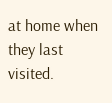at home when they last visited.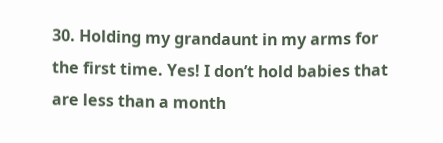30. Holding my grandaunt in my arms for the first time. Yes! I don’t hold babies that are less than a month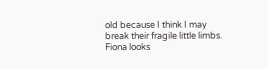old because I think I may break their fragile little limbs. Fiona looks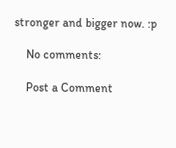stronger and bigger now. :p

    No comments:

    Post a Comment